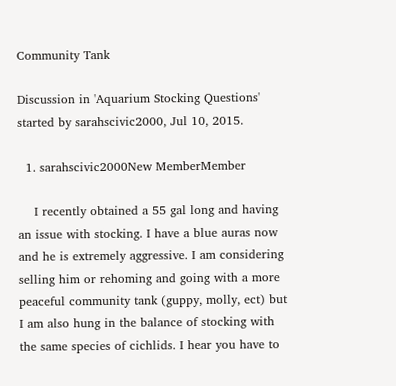Community Tank

Discussion in 'Aquarium Stocking Questions' started by sarahscivic2000, Jul 10, 2015.

  1. sarahscivic2000New MemberMember

    I recently obtained a 55 gal long and having an issue with stocking. I have a blue auras now and he is extremely aggressive. I am considering selling him or rehoming and going with a more peaceful community tank (guppy, molly, ect) but I am also hung in the balance of stocking with the same species of cichlids. I hear you have to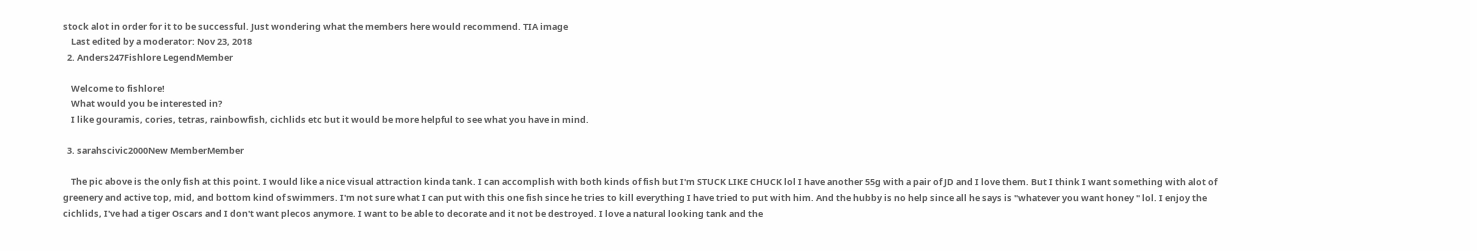stock alot in order for it to be successful. Just wondering what the members here would recommend. TIA image
    Last edited by a moderator: Nov 23, 2018
  2. Anders247Fishlore LegendMember

    Welcome to fishlore!
    What would you be interested in?
    I like gouramis, cories, tetras, rainbowfish, cichlids etc but it would be more helpful to see what you have in mind.

  3. sarahscivic2000New MemberMember

    The pic above is the only fish at this point. I would like a nice visual attraction kinda tank. I can accomplish with both kinds of fish but I'm STUCK LIKE CHUCK lol I have another 55g with a pair of JD and I love them. But I think I want something with alot of greenery and active top, mid, and bottom kind of swimmers. I'm not sure what I can put with this one fish since he tries to kill everything I have tried to put with him. And the hubby is no help since all he says is "whatever you want honey " lol. I enjoy the cichlids, I've had a tiger Oscars and I don't want plecos anymore. I want to be able to decorate and it not be destroyed. I love a natural looking tank and the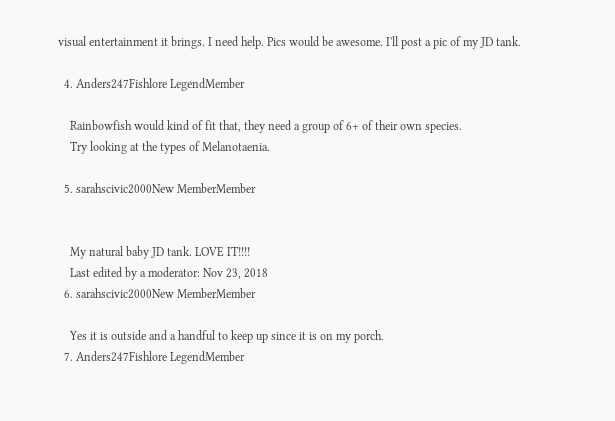visual entertainment it brings. I need help. Pics would be awesome. I'll post a pic of my JD tank.

  4. Anders247Fishlore LegendMember

    Rainbowfish would kind of fit that, they need a group of 6+ of their own species.
    Try looking at the types of Melanotaenia.

  5. sarahscivic2000New MemberMember


    My natural baby JD tank. LOVE IT!!!!
    Last edited by a moderator: Nov 23, 2018
  6. sarahscivic2000New MemberMember

    Yes it is outside and a handful to keep up since it is on my porch.
  7. Anders247Fishlore LegendMember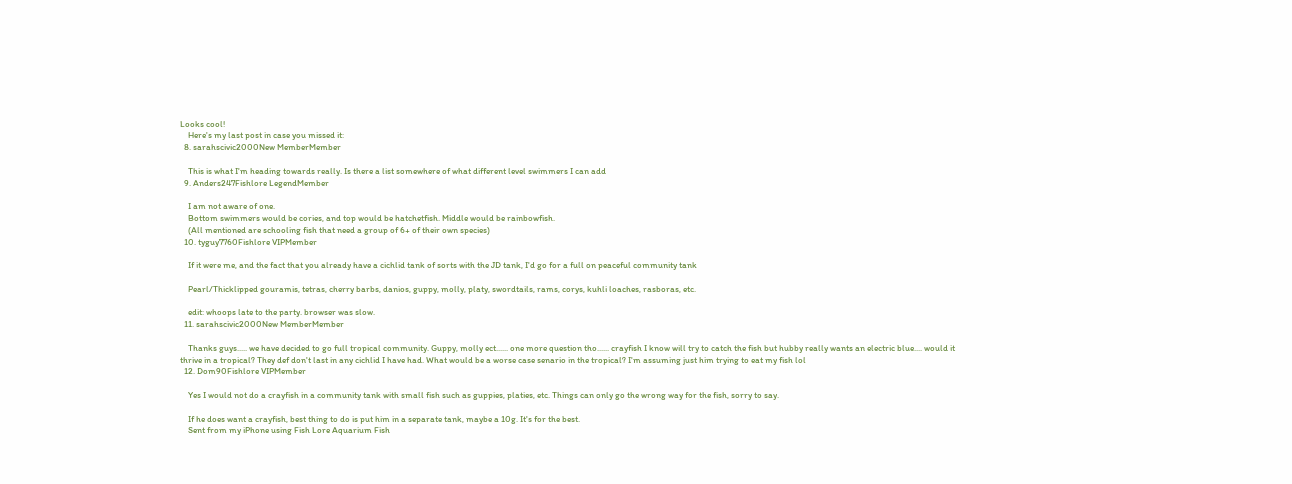Looks cool!
    Here's my last post in case you missed it:
  8. sarahscivic2000New MemberMember

    This is what I'm heading towards really. Is there a list somewhere of what different level swimmers I can add
  9. Anders247Fishlore LegendMember

    I am not aware of one.
    Bottom swimmers would be cories, and top would be hatchetfish. Middle would be rainbowfish.
    (All mentioned are schooling fish that need a group of 6+ of their own species)
  10. tyguy7760Fishlore VIPMember

    If it were me, and the fact that you already have a cichlid tank of sorts with the JD tank, I'd go for a full on peaceful community tank

    Pearl/Thicklipped gouramis, tetras, cherry barbs, danios, guppy, molly, platy, swordtails, rams, corys, kuhli loaches, rasboras, etc.

    edit: whoops late to the party. browser was slow.
  11. sarahscivic2000New MemberMember

    Thanks guys..... we have decided to go full tropical community. Guppy, molly ect...... one more question tho...... crayfish I know will try to catch the fish but hubby really wants an electric blue.... would it thrive in a tropical? They def don't last in any cichlid I have had. What would be a worse case senario in the tropical? I'm assuming just him trying to eat my fish lol
  12. Dom90Fishlore VIPMember

    Yes I would not do a crayfish in a community tank with small fish such as guppies, platies, etc. Things can only go the wrong way for the fish, sorry to say.

    If he does want a crayfish, best thing to do is put him in a separate tank, maybe a 10g. It's for the best.
    Sent from my iPhone using Fish Lore Aquarium Fish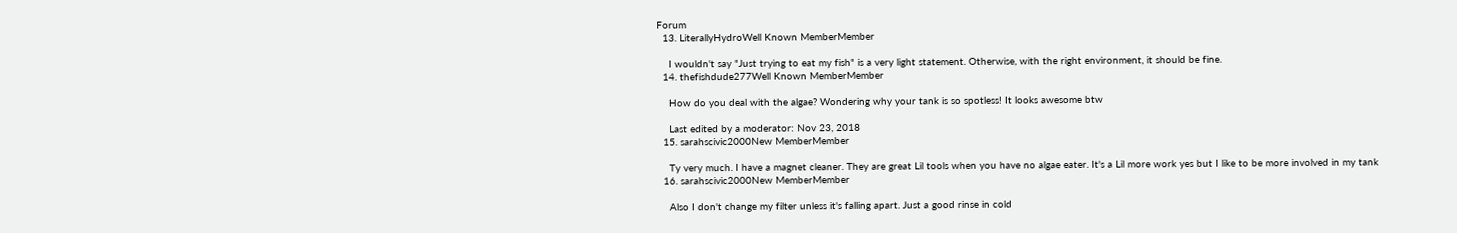Forum
  13. LiterallyHydroWell Known MemberMember

    I wouldn't say "Just trying to eat my fish" is a very light statement. Otherwise, with the right environment, it should be fine.
  14. thefishdude277Well Known MemberMember

    How do you deal with the algae? Wondering why your tank is so spotless! It looks awesome btw

    Last edited by a moderator: Nov 23, 2018
  15. sarahscivic2000New MemberMember

    Ty very much. I have a magnet cleaner. They are great Lil tools when you have no algae eater. It's a Lil more work yes but I like to be more involved in my tank
  16. sarahscivic2000New MemberMember

    Also I don't change my filter unless it's falling apart. Just a good rinse in cold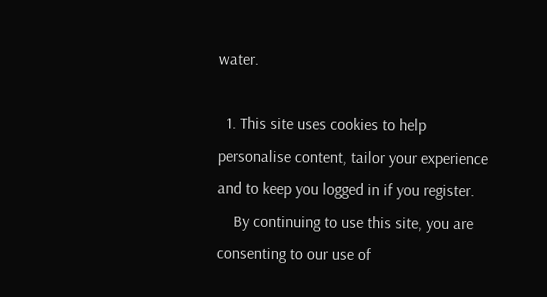water.

  1. This site uses cookies to help personalise content, tailor your experience and to keep you logged in if you register.
    By continuing to use this site, you are consenting to our use of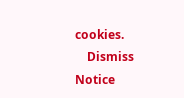cookies.
    Dismiss Notice